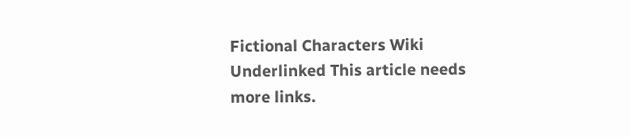Fictional Characters Wiki
Underlinked This article needs more links.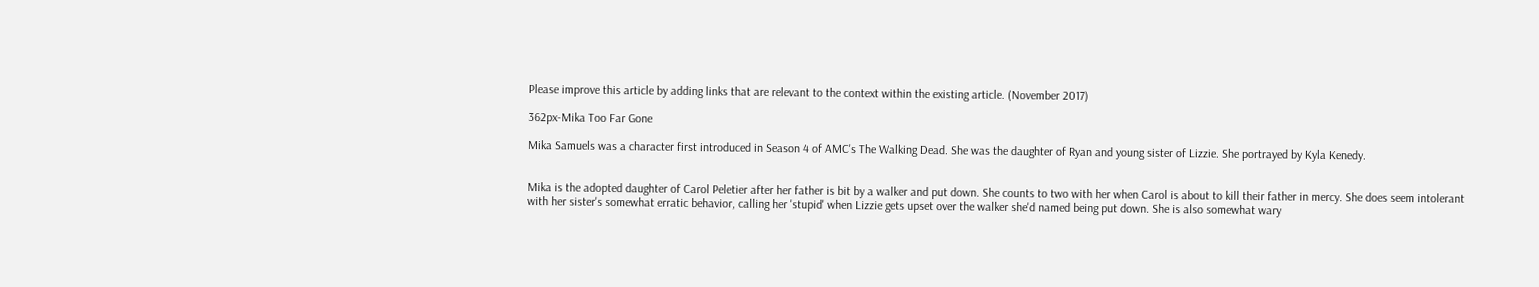Please improve this article by adding links that are relevant to the context within the existing article. (November 2017)

362px-Mika Too Far Gone

Mika Samuels was a character first introduced in Season 4 of AMC's The Walking Dead. She was the daughter of Ryan and young sister of Lizzie. She portrayed by Kyla Kenedy.


Mika is the adopted daughter of Carol Peletier after her father is bit by a walker and put down. She counts to two with her when Carol is about to kill their father in mercy. She does seem intolerant with her sister's somewhat erratic behavior, calling her 'stupid' when Lizzie gets upset over the walker she'd named being put down. She is also somewhat wary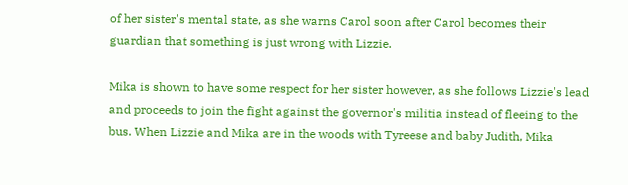of her sister's mental state, as she warns Carol soon after Carol becomes their guardian that something is just wrong with Lizzie.

Mika is shown to have some respect for her sister however, as she follows Lizzie's lead and proceeds to join the fight against the governor's militia instead of fleeing to the bus. When Lizzie and Mika are in the woods with Tyreese and baby Judith, Mika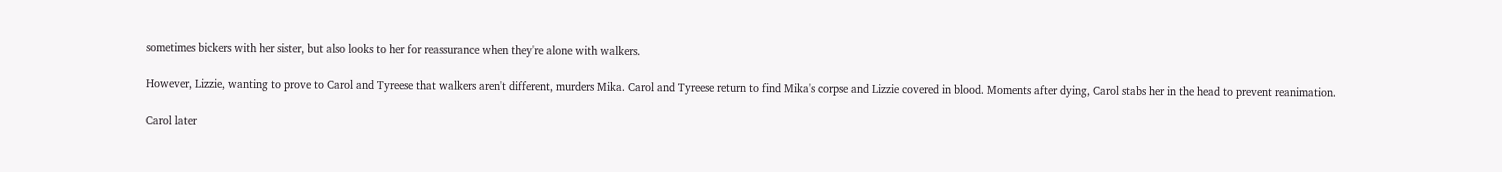sometimes bickers with her sister, but also looks to her for reassurance when they're alone with walkers.

However, Lizzie, wanting to prove to Carol and Tyreese that walkers aren't different, murders Mika. Carol and Tyreese return to find Mika's corpse and Lizzie covered in blood. Moments after dying, Carol stabs her in the head to prevent reanimation.

Carol later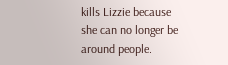kills Lizzie because she can no longer be around people.